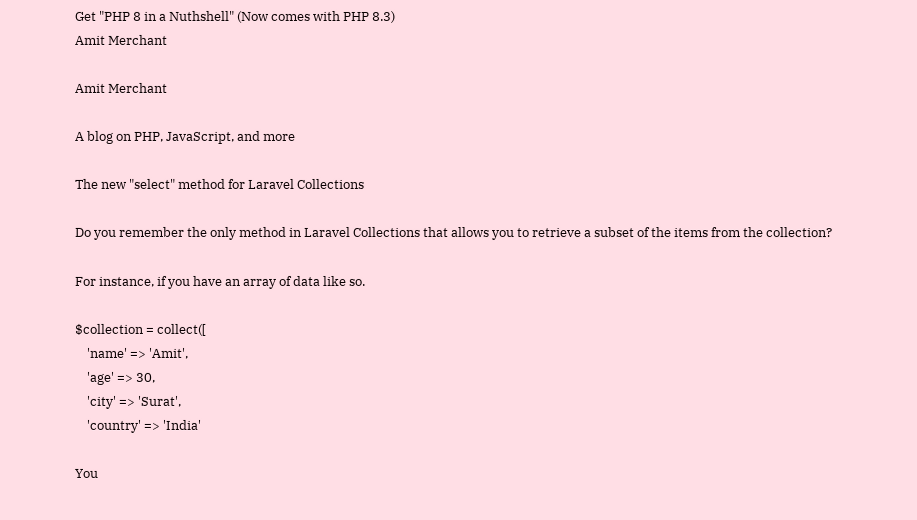Get "PHP 8 in a Nuthshell" (Now comes with PHP 8.3)
Amit Merchant

Amit Merchant

A blog on PHP, JavaScript, and more

The new "select" method for Laravel Collections

Do you remember the only method in Laravel Collections that allows you to retrieve a subset of the items from the collection?

For instance, if you have an array of data like so.

$collection = collect([
    'name' => 'Amit',
    'age' => 30,
    'city' => 'Surat',
    'country' => 'India'

You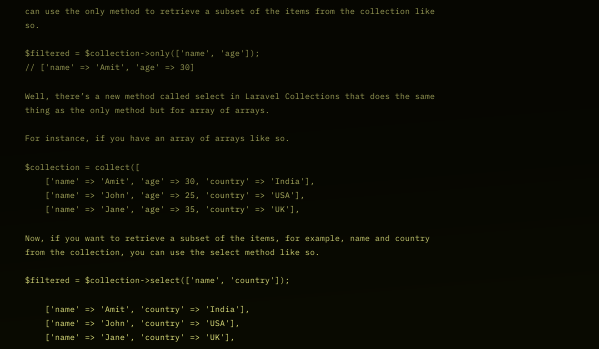can use the only method to retrieve a subset of the items from the collection like so.

$filtered = $collection->only(['name', 'age']);
// ['name' => 'Amit', 'age' => 30]

Well, there’s a new method called select in Laravel Collections that does the same thing as the only method but for array of arrays.

For instance, if you have an array of arrays like so.

$collection = collect([
    ['name' => 'Amit', 'age' => 30, 'country' => 'India'],
    ['name' => 'John', 'age' => 25, 'country' => 'USA'],
    ['name' => 'Jane', 'age' => 35, 'country' => 'UK'],

Now, if you want to retrieve a subset of the items, for example, name and country from the collection, you can use the select method like so.

$filtered = $collection->select(['name', 'country']);

    ['name' => 'Amit', 'country' => 'India'],
    ['name' => 'John', 'country' => 'USA'],
    ['name' => 'Jane', 'country' => 'UK'],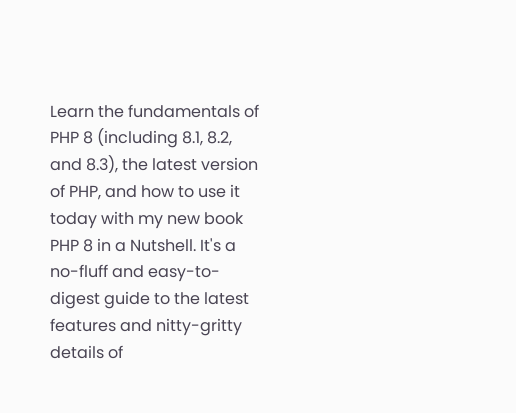Learn the fundamentals of PHP 8 (including 8.1, 8.2, and 8.3), the latest version of PHP, and how to use it today with my new book PHP 8 in a Nutshell. It's a no-fluff and easy-to-digest guide to the latest features and nitty-gritty details of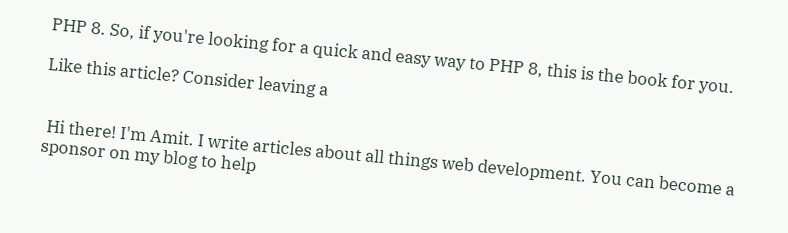PHP 8. So, if you're looking for a quick and easy way to PHP 8, this is the book for you.

Like this article? Consider leaving a


 Hi there! I'm Amit. I write articles about all things web development. You can become a sponsor on my blog to help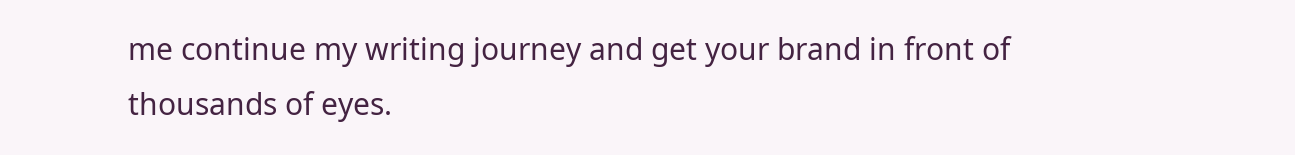me continue my writing journey and get your brand in front of thousands of eyes.